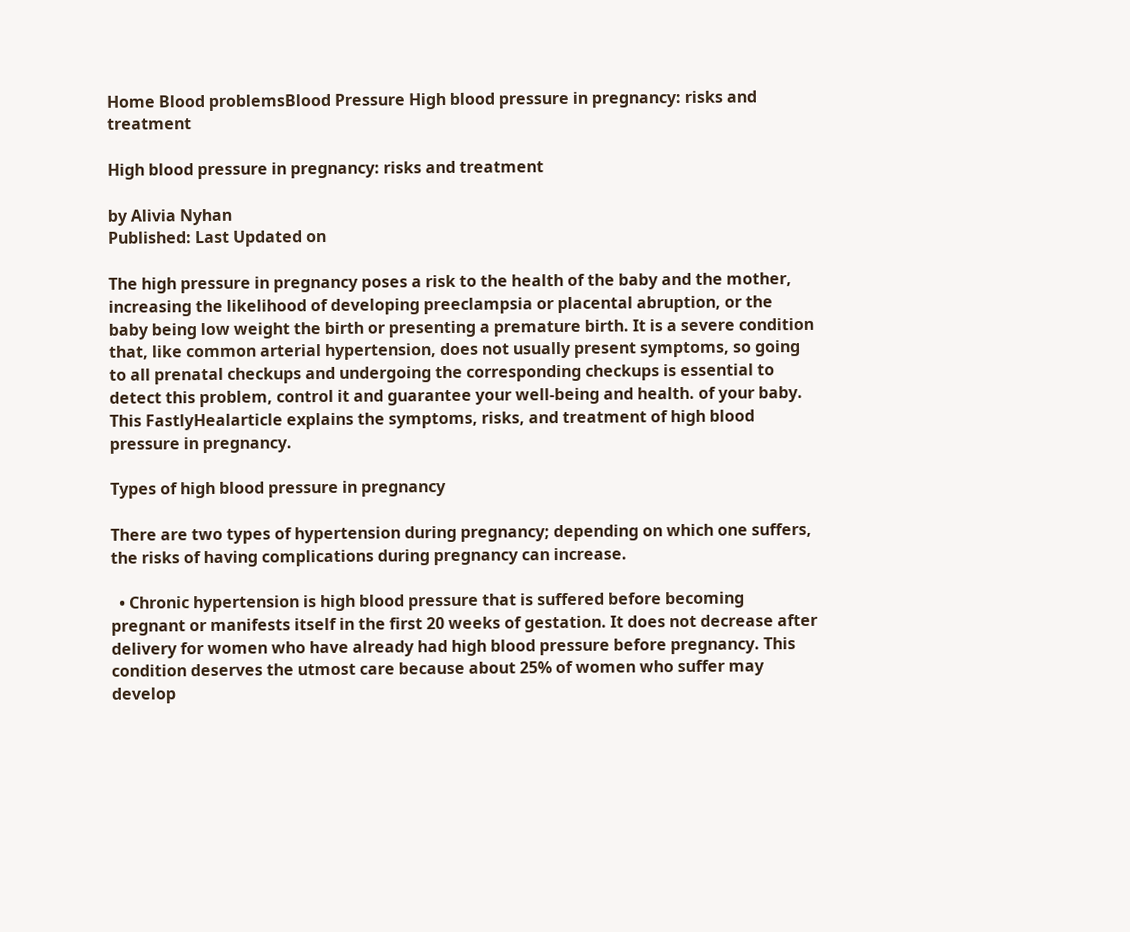Home Blood problemsBlood Pressure High blood pressure in pregnancy: risks and treatment

High blood pressure in pregnancy: risks and treatment

by Alivia Nyhan
Published: Last Updated on

The high pressure in pregnancy poses a risk to the health of the baby and the mother, increasing the likelihood of developing preeclampsia or placental abruption, or the baby being low weight the birth or presenting a premature birth. It is a severe condition that, like common arterial hypertension, does not usually present symptoms, so going to all prenatal checkups and undergoing the corresponding checkups is essential to detect this problem, control it and guarantee your well-being and health. of your baby. This FastlyHealarticle explains the symptoms, risks, and treatment of high blood pressure in pregnancy.

Types of high blood pressure in pregnancy

There are two types of hypertension during pregnancy; depending on which one suffers, the risks of having complications during pregnancy can increase.

  • Chronic hypertension is high blood pressure that is suffered before becoming pregnant or manifests itself in the first 20 weeks of gestation. It does not decrease after delivery for women who have already had high blood pressure before pregnancy. This condition deserves the utmost care because about 25% of women who suffer may develop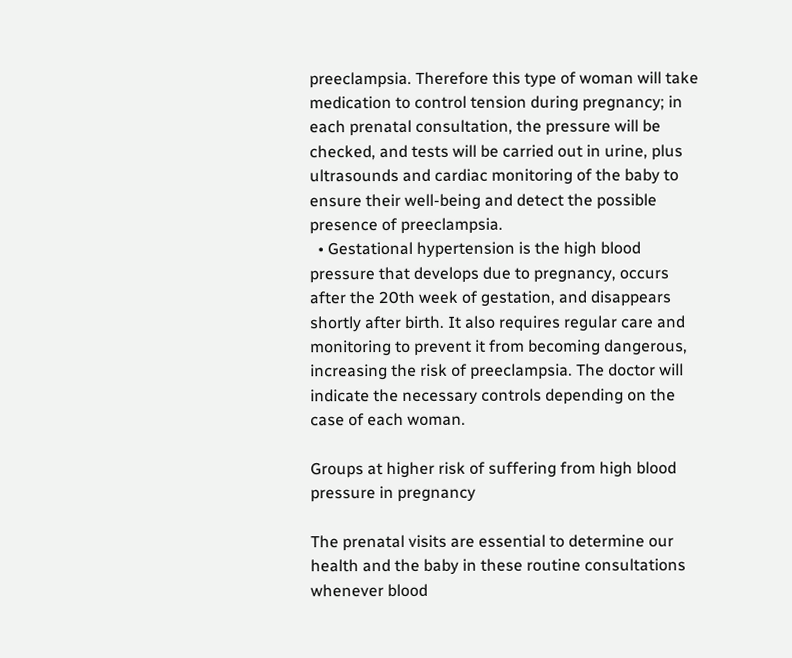preeclampsia. Therefore this type of woman will take medication to control tension during pregnancy; in each prenatal consultation, the pressure will be checked, and tests will be carried out in urine, plus ultrasounds and cardiac monitoring of the baby to ensure their well-being and detect the possible presence of preeclampsia.
  • Gestational hypertension is the high blood pressure that develops due to pregnancy, occurs after the 20th week of gestation, and disappears shortly after birth. It also requires regular care and monitoring to prevent it from becoming dangerous, increasing the risk of preeclampsia. The doctor will indicate the necessary controls depending on the case of each woman.

Groups at higher risk of suffering from high blood pressure in pregnancy

The prenatal visits are essential to determine our health and the baby in these routine consultations whenever blood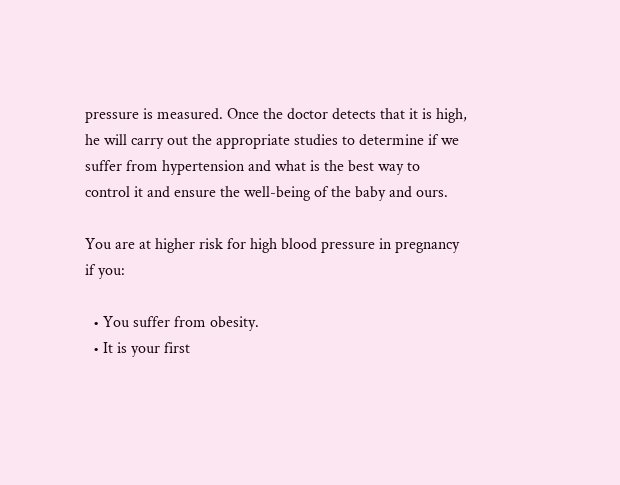pressure is measured. Once the doctor detects that it is high, he will carry out the appropriate studies to determine if we suffer from hypertension and what is the best way to control it and ensure the well-being of the baby and ours.

You are at higher risk for high blood pressure in pregnancy if you:

  • You suffer from obesity.
  • It is your first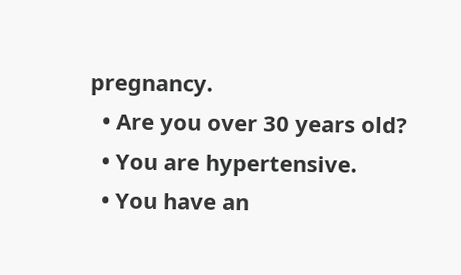pregnancy.
  • Are you over 30 years old?
  • You are hypertensive.
  • You have an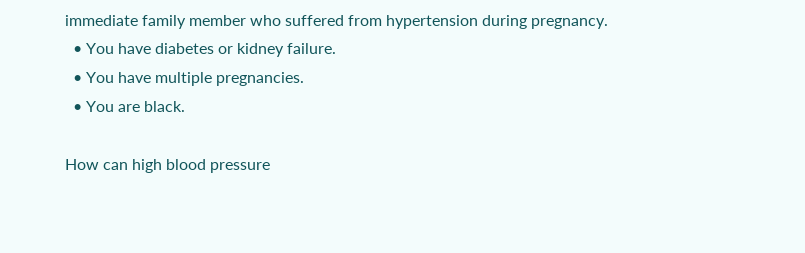immediate family member who suffered from hypertension during pregnancy.
  • You have diabetes or kidney failure.
  • You have multiple pregnancies.
  • You are black.

How can high blood pressure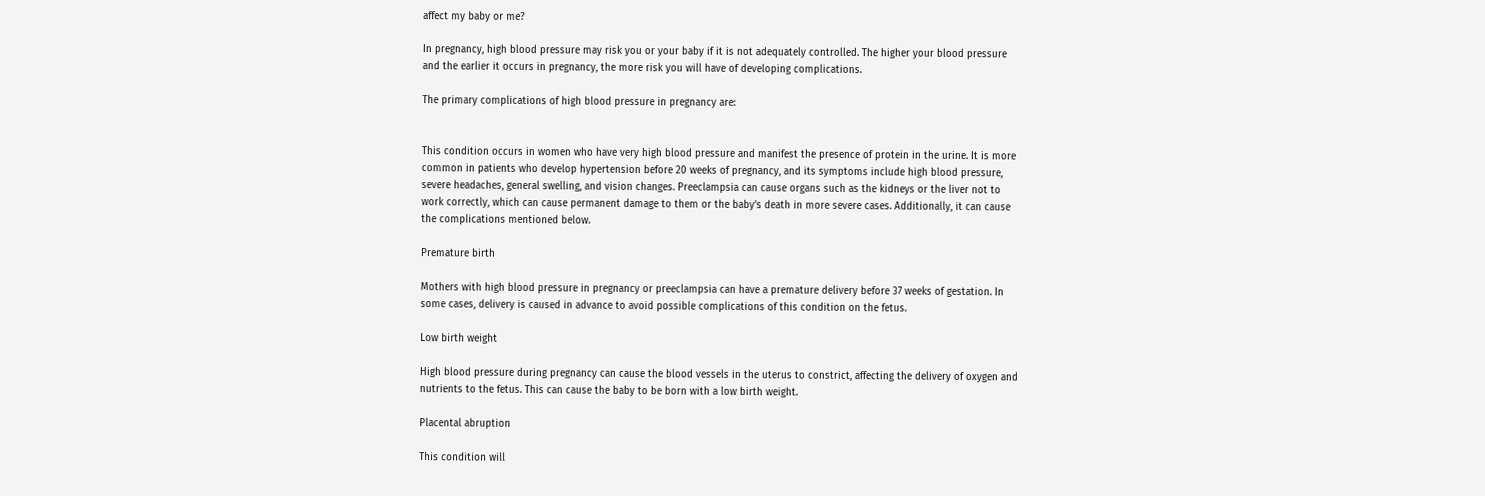affect my baby or me?

In pregnancy, high blood pressure may risk you or your baby if it is not adequately controlled. The higher your blood pressure and the earlier it occurs in pregnancy, the more risk you will have of developing complications.

The primary complications of high blood pressure in pregnancy are:


This condition occurs in women who have very high blood pressure and manifest the presence of protein in the urine. It is more common in patients who develop hypertension before 20 weeks of pregnancy, and its symptoms include high blood pressure, severe headaches, general swelling, and vision changes. Preeclampsia can cause organs such as the kidneys or the liver not to work correctly, which can cause permanent damage to them or the baby’s death in more severe cases. Additionally, it can cause the complications mentioned below.

Premature birth

Mothers with high blood pressure in pregnancy or preeclampsia can have a premature delivery before 37 weeks of gestation. In some cases, delivery is caused in advance to avoid possible complications of this condition on the fetus.

Low birth weight

High blood pressure during pregnancy can cause the blood vessels in the uterus to constrict, affecting the delivery of oxygen and nutrients to the fetus. This can cause the baby to be born with a low birth weight.

Placental abruption

This condition will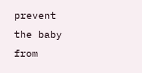prevent the baby from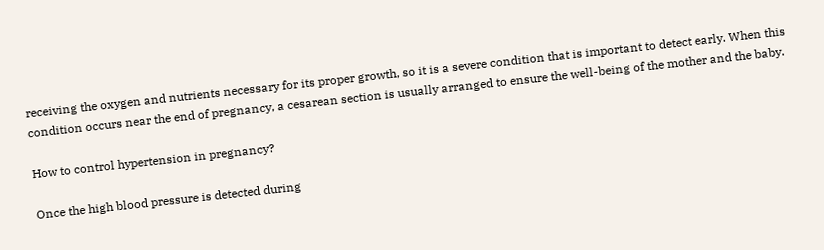receiving the oxygen and nutrients necessary for its proper growth, so it is a severe condition that is important to detect early. When this condition occurs near the end of pregnancy, a cesarean section is usually arranged to ensure the well-being of the mother and the baby.

How to control hypertension in pregnancy?

Once the high blood pressure is detected during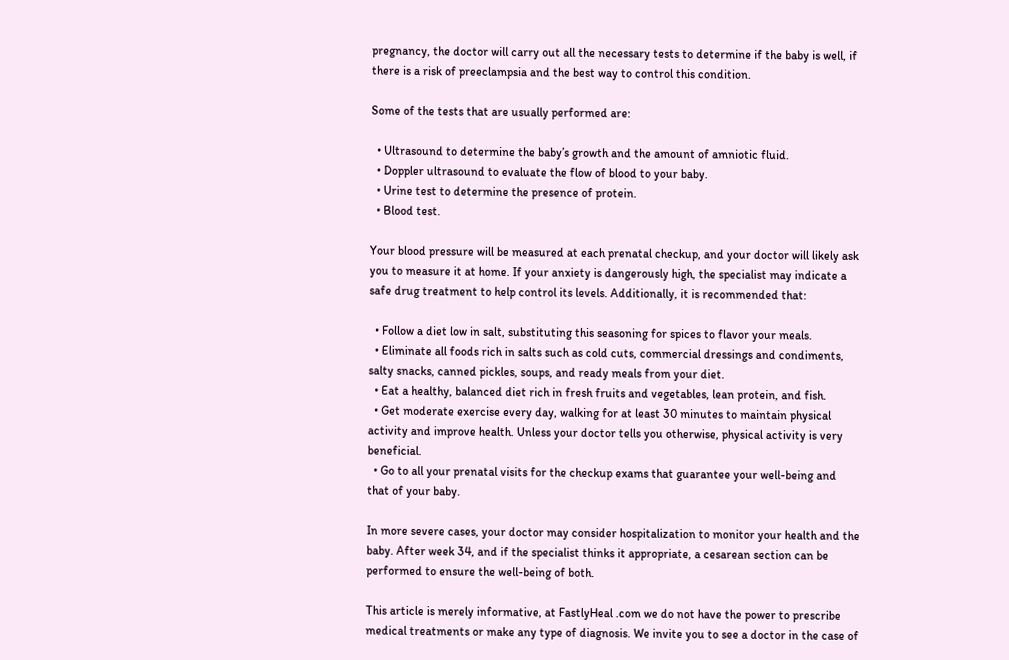pregnancy, the doctor will carry out all the necessary tests to determine if the baby is well, if there is a risk of preeclampsia and the best way to control this condition.

Some of the tests that are usually performed are:

  • Ultrasound to determine the baby’s growth and the amount of amniotic fluid.
  • Doppler ultrasound to evaluate the flow of blood to your baby.
  • Urine test to determine the presence of protein.
  • Blood test.

Your blood pressure will be measured at each prenatal checkup, and your doctor will likely ask you to measure it at home. If your anxiety is dangerously high, the specialist may indicate a safe drug treatment to help control its levels. Additionally, it is recommended that:

  • Follow a diet low in salt, substituting this seasoning for spices to flavor your meals.
  • Eliminate all foods rich in salts such as cold cuts, commercial dressings and condiments, salty snacks, canned pickles, soups, and ready meals from your diet.
  • Eat a healthy, balanced diet rich in fresh fruits and vegetables, lean protein, and fish.
  • Get moderate exercise every day, walking for at least 30 minutes to maintain physical activity and improve health. Unless your doctor tells you otherwise, physical activity is very beneficial.
  • Go to all your prenatal visits for the checkup exams that guarantee your well-being and that of your baby.

In more severe cases, your doctor may consider hospitalization to monitor your health and the baby. After week 34, and if the specialist thinks it appropriate, a cesarean section can be performed to ensure the well-being of both.

This article is merely informative, at FastlyHeal .com we do not have the power to prescribe medical treatments or make any type of diagnosis. We invite you to see a doctor in the case of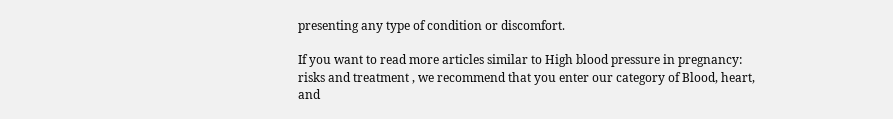presenting any type of condition or discomfort.

If you want to read more articles similar to High blood pressure in pregnancy: risks and treatment , we recommend that you enter our category of Blood, heart, and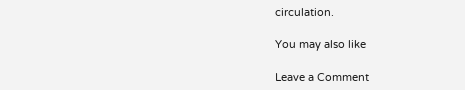circulation.

You may also like

Leave a Comment